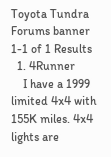Toyota Tundra Forums banner
1-1 of 1 Results
  1. 4Runner
    I have a 1999 limited 4x4 with 155K miles. 4x4 lights are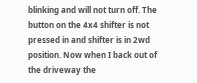blinking and will not turn off. The button on the 4x4 shifter is not pressed in and shifter is in 2wd position. Now when I back out of the driveway the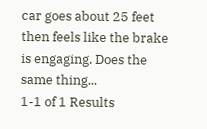car goes about 25 feet then feels like the brake is engaging. Does the same thing...
1-1 of 1 Results